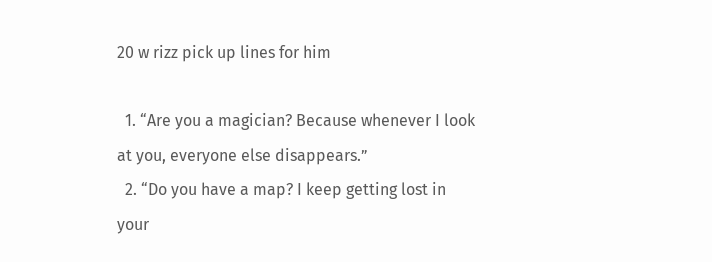20 w rizz pick up lines for him

  1. “Are you a magician? Because whenever I look at you, everyone else disappears.”
  2. “Do you have a map? I keep getting lost in your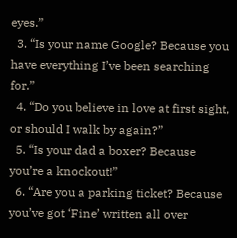eyes.”
  3. “Is your name Google? Because you have everything I’ve been searching for.”
  4. “Do you believe in love at first sight, or should I walk by again?”
  5. “Is your dad a boxer? Because you’re a knockout!”
  6. “Are you a parking ticket? Because you’ve got ‘Fine’ written all over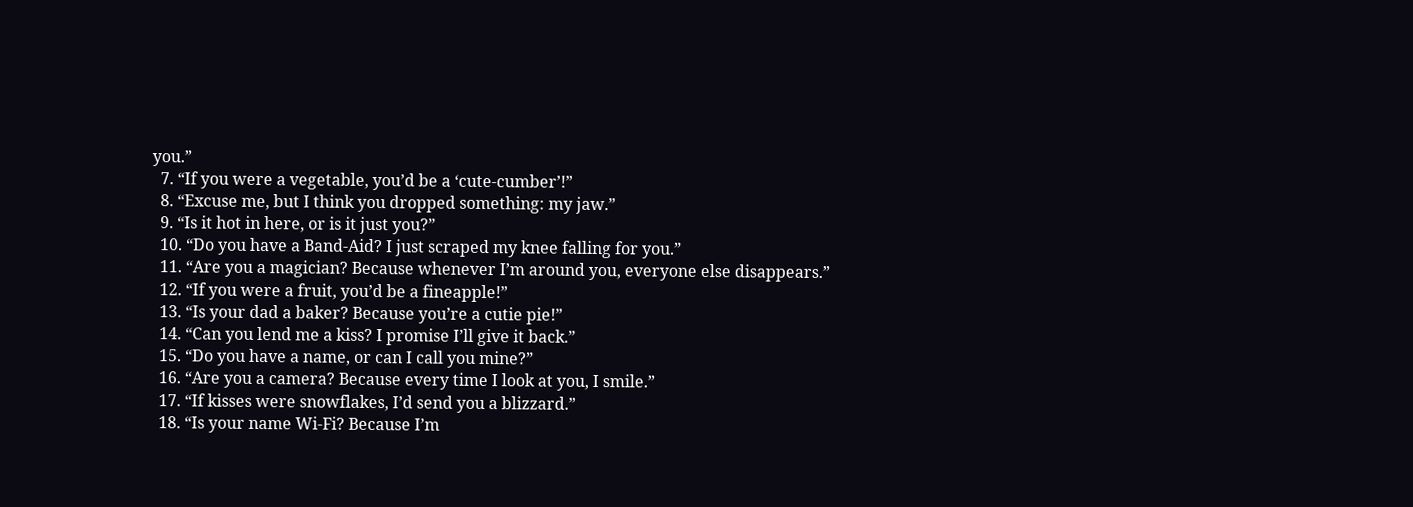you.”
  7. “If you were a vegetable, you’d be a ‘cute-cumber’!”
  8. “Excuse me, but I think you dropped something: my jaw.”
  9. “Is it hot in here, or is it just you?”
  10. “Do you have a Band-Aid? I just scraped my knee falling for you.”
  11. “Are you a magician? Because whenever I’m around you, everyone else disappears.”
  12. “If you were a fruit, you’d be a fineapple!”
  13. “Is your dad a baker? Because you’re a cutie pie!”
  14. “Can you lend me a kiss? I promise I’ll give it back.”
  15. “Do you have a name, or can I call you mine?”
  16. “Are you a camera? Because every time I look at you, I smile.”
  17. “If kisses were snowflakes, I’d send you a blizzard.”
  18. “Is your name Wi-Fi? Because I’m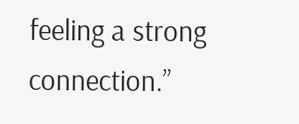feeling a strong connection.”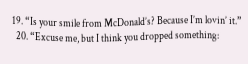19. “Is your smile from McDonald’s? Because I’m lovin’ it.”
  20. “Excuse me, but I think you dropped something: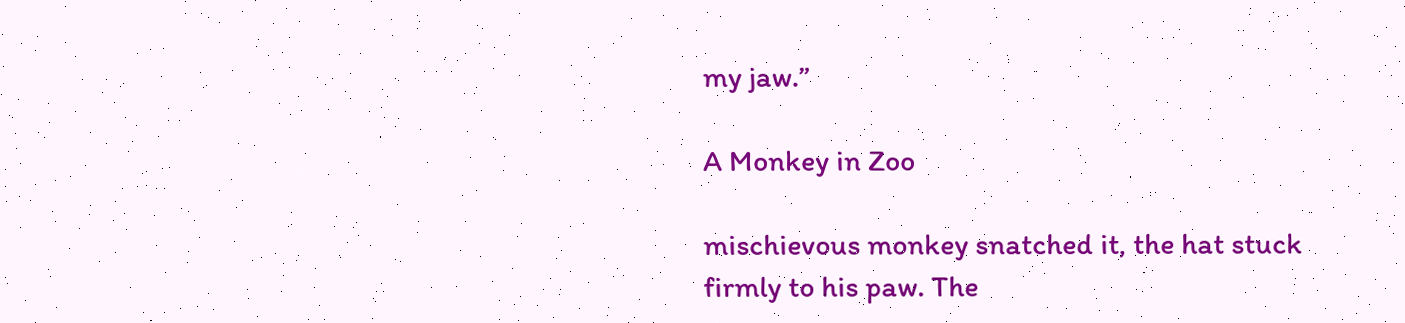my jaw.”

A Monkey in Zoo

mischievous monkey snatched it, the hat stuck
firmly to his paw. The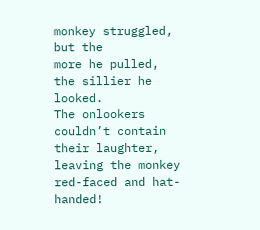monkey struggled, but the
more he pulled, the sillier he looked.
The onlookers couldn’t contain their laughter,
leaving the monkey red-faced and hat-handed!